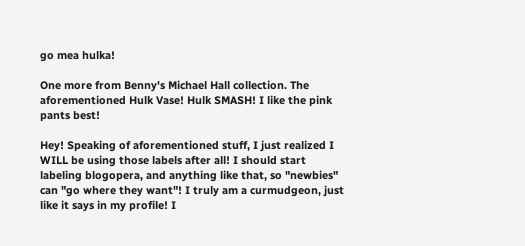go mea hulka!

One more from Benny's Michael Hall collection. The aforementioned Hulk Vase! Hulk SMASH! I like the pink pants best!

Hey! Speaking of aforementioned stuff, I just realized I WILL be using those labels after all! I should start labeling blogopera, and anything like that, so "newbies" can "go where they want"! I truly am a curmudgeon, just like it says in my profile! I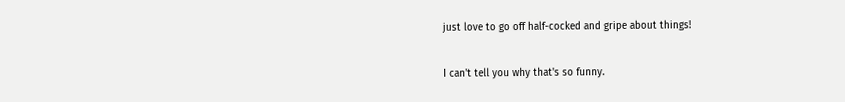just love to go off half-cocked and gripe about things!

I can't tell you why that's so funny.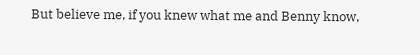But believe me, if you knew what me and Benny know,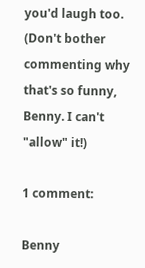you'd laugh too. (Don't bother commenting why that's so funny, Benny. I can't "allow" it!)

1 comment:

Benny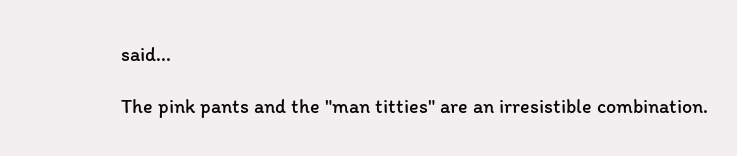said...

The pink pants and the "man titties" are an irresistible combination.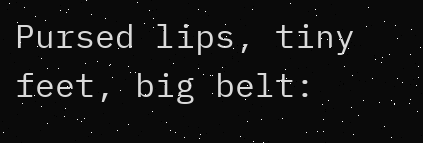Pursed lips, tiny feet, big belt: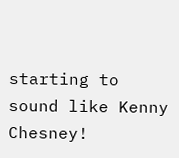starting to sound like Kenny Chesney!